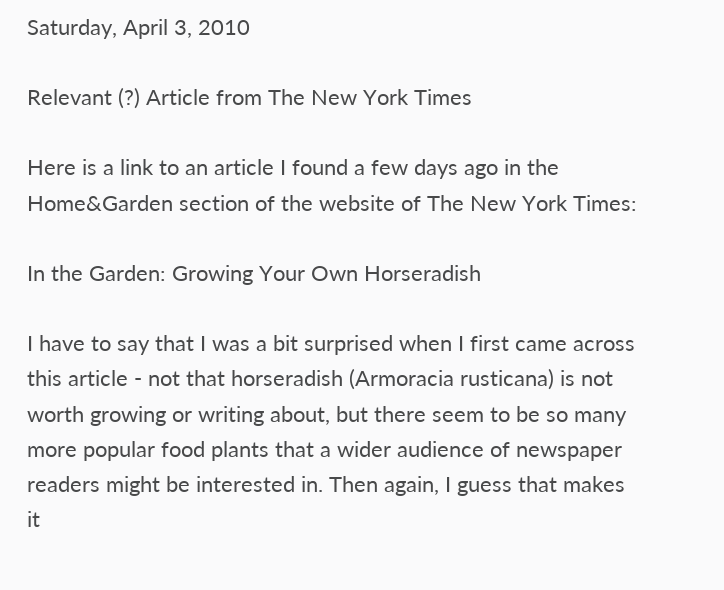Saturday, April 3, 2010

Relevant (?) Article from The New York Times

Here is a link to an article I found a few days ago in the Home&Garden section of the website of The New York Times:

In the Garden: Growing Your Own Horseradish

I have to say that I was a bit surprised when I first came across this article - not that horseradish (Armoracia rusticana) is not worth growing or writing about, but there seem to be so many more popular food plants that a wider audience of newspaper readers might be interested in. Then again, I guess that makes it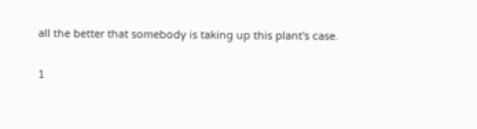all the better that somebody is taking up this plant's case.

1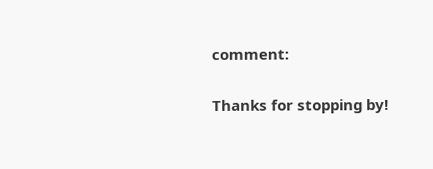comment:

Thanks for stopping by!